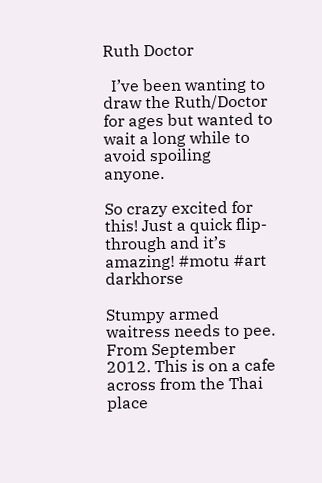Ruth Doctor

  I’ve been wanting to draw the Ruth/Doctor for ages but wanted to wait a long while to avoid spoiling anyone.

So crazy excited for this! Just a quick flip-through and it’s amazing! #motu #art darkhorse

Stumpy armed waitress needs to pee. From September 2012. This is on a cafe across from the Thai place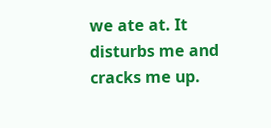we ate at. It disturbs me and cracks me up.